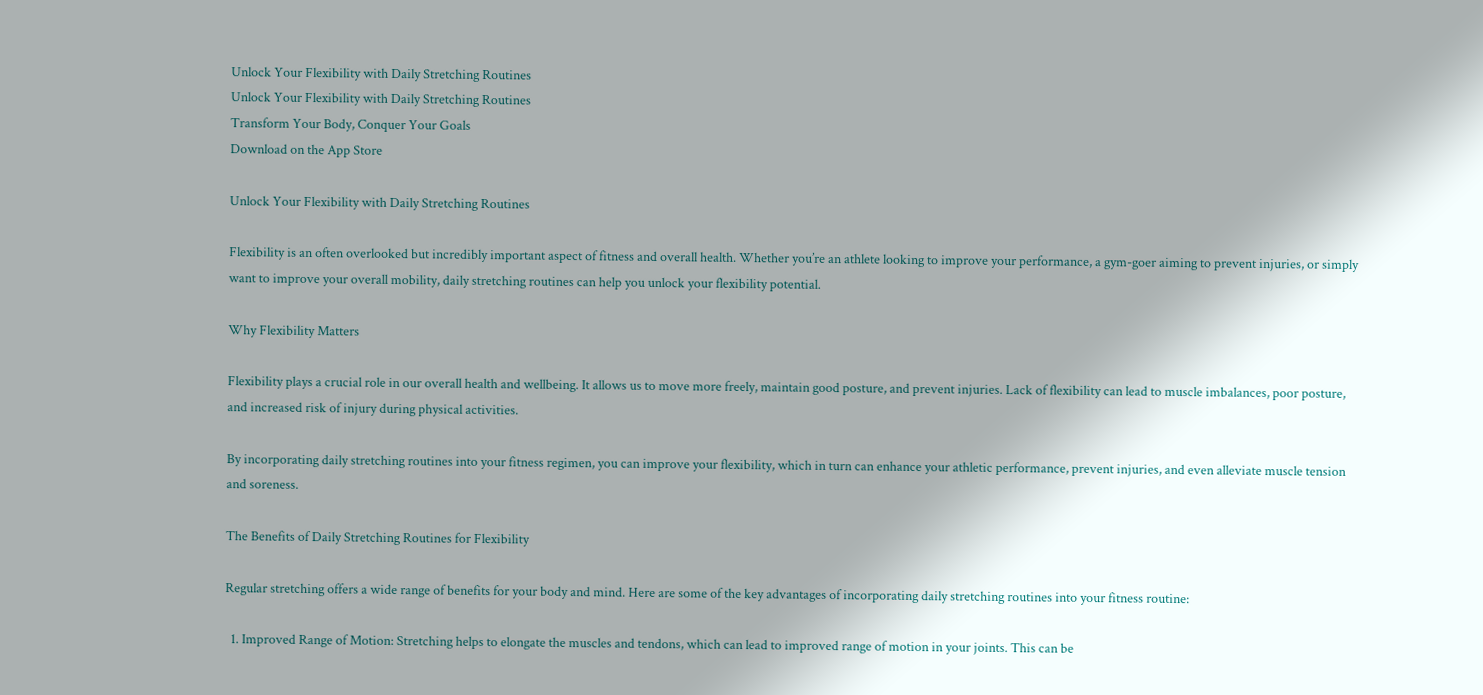Unlock Your Flexibility with Daily Stretching Routines
Unlock Your Flexibility with Daily Stretching Routines
Transform Your Body, Conquer Your Goals
Download on the App Store

Unlock Your Flexibility with Daily Stretching Routines

Flexibility is an often overlooked but incredibly important aspect of fitness and overall health. Whether you’re an athlete looking to improve your performance, a gym-goer aiming to prevent injuries, or simply want to improve your overall mobility, daily stretching routines can help you unlock your flexibility potential.

Why Flexibility Matters

Flexibility plays a crucial role in our overall health and wellbeing. It allows us to move more freely, maintain good posture, and prevent injuries. Lack of flexibility can lead to muscle imbalances, poor posture, and increased risk of injury during physical activities.

By incorporating daily stretching routines into your fitness regimen, you can improve your flexibility, which in turn can enhance your athletic performance, prevent injuries, and even alleviate muscle tension and soreness.

The Benefits of Daily Stretching Routines for Flexibility

Regular stretching offers a wide range of benefits for your body and mind. Here are some of the key advantages of incorporating daily stretching routines into your fitness routine:

  1. Improved Range of Motion: Stretching helps to elongate the muscles and tendons, which can lead to improved range of motion in your joints. This can be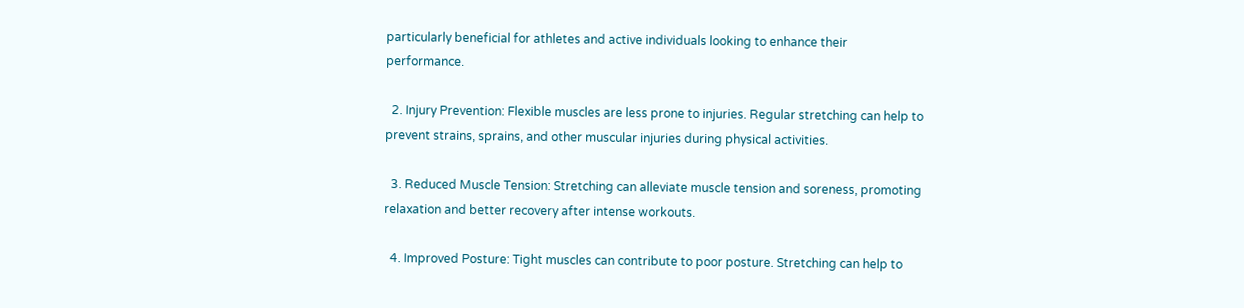particularly beneficial for athletes and active individuals looking to enhance their performance.

  2. Injury Prevention: Flexible muscles are less prone to injuries. Regular stretching can help to prevent strains, sprains, and other muscular injuries during physical activities.

  3. Reduced Muscle Tension: Stretching can alleviate muscle tension and soreness, promoting relaxation and better recovery after intense workouts.

  4. Improved Posture: Tight muscles can contribute to poor posture. Stretching can help to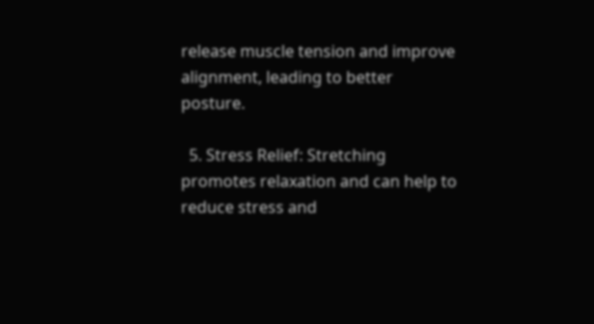release muscle tension and improve alignment, leading to better posture.

  5. Stress Relief: Stretching promotes relaxation and can help to reduce stress and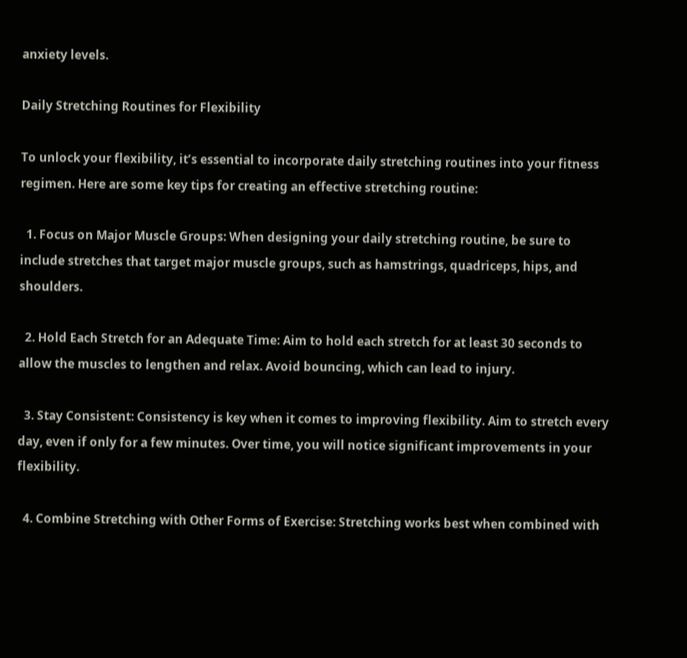anxiety levels.

Daily Stretching Routines for Flexibility

To unlock your flexibility, it’s essential to incorporate daily stretching routines into your fitness regimen. Here are some key tips for creating an effective stretching routine:

  1. Focus on Major Muscle Groups: When designing your daily stretching routine, be sure to include stretches that target major muscle groups, such as hamstrings, quadriceps, hips, and shoulders.

  2. Hold Each Stretch for an Adequate Time: Aim to hold each stretch for at least 30 seconds to allow the muscles to lengthen and relax. Avoid bouncing, which can lead to injury.

  3. Stay Consistent: Consistency is key when it comes to improving flexibility. Aim to stretch every day, even if only for a few minutes. Over time, you will notice significant improvements in your flexibility.

  4. Combine Stretching with Other Forms of Exercise: Stretching works best when combined with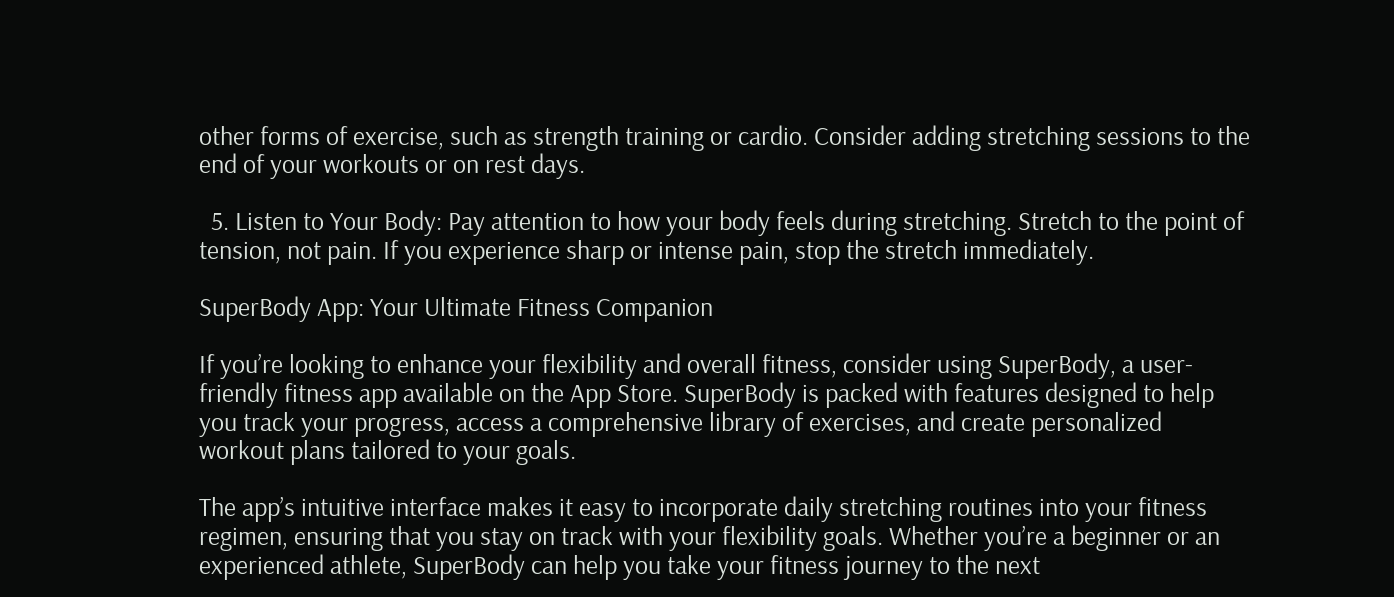other forms of exercise, such as strength training or cardio. Consider adding stretching sessions to the end of your workouts or on rest days.

  5. Listen to Your Body: Pay attention to how your body feels during stretching. Stretch to the point of tension, not pain. If you experience sharp or intense pain, stop the stretch immediately.

SuperBody App: Your Ultimate Fitness Companion

If you’re looking to enhance your flexibility and overall fitness, consider using SuperBody, a user-friendly fitness app available on the App Store. SuperBody is packed with features designed to help you track your progress, access a comprehensive library of exercises, and create personalized workout plans tailored to your goals.

The app’s intuitive interface makes it easy to incorporate daily stretching routines into your fitness regimen, ensuring that you stay on track with your flexibility goals. Whether you’re a beginner or an experienced athlete, SuperBody can help you take your fitness journey to the next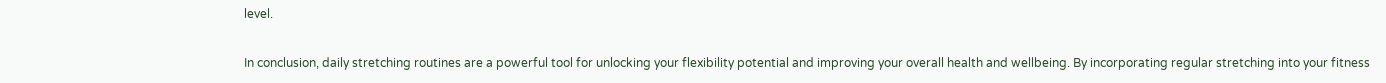level.

In conclusion, daily stretching routines are a powerful tool for unlocking your flexibility potential and improving your overall health and wellbeing. By incorporating regular stretching into your fitness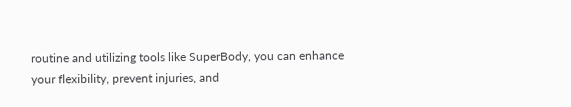routine and utilizing tools like SuperBody, you can enhance your flexibility, prevent injuries, and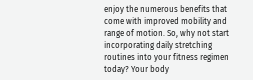enjoy the numerous benefits that come with improved mobility and range of motion. So, why not start incorporating daily stretching routines into your fitness regimen today? Your body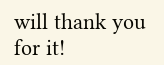will thank you for it!